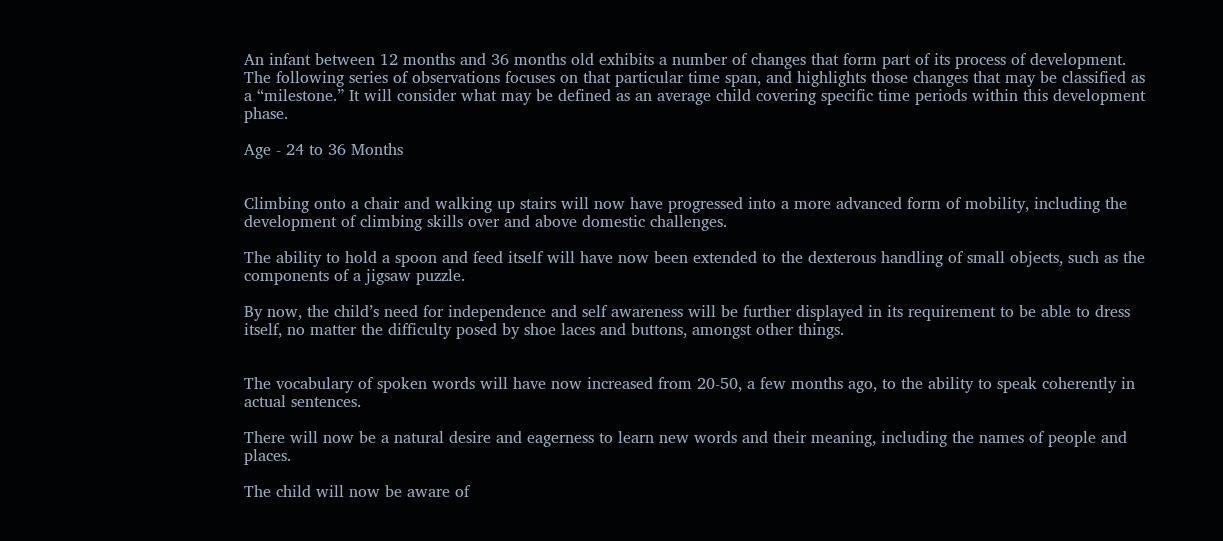An infant between 12 months and 36 months old exhibits a number of changes that form part of its process of development. The following series of observations focuses on that particular time span, and highlights those changes that may be classified as a “milestone.” It will consider what may be defined as an average child covering specific time periods within this development phase.

Age - 24 to 36 Months


Climbing onto a chair and walking up stairs will now have progressed into a more advanced form of mobility, including the development of climbing skills over and above domestic challenges.

The ability to hold a spoon and feed itself will have now been extended to the dexterous handling of small objects, such as the components of a jigsaw puzzle.

By now, the child’s need for independence and self awareness will be further displayed in its requirement to be able to dress itself, no matter the difficulty posed by shoe laces and buttons, amongst other things.


The vocabulary of spoken words will have now increased from 20-50, a few months ago, to the ability to speak coherently in actual sentences.

There will now be a natural desire and eagerness to learn new words and their meaning, including the names of people and places.

The child will now be aware of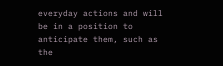everyday actions and will be in a position to anticipate them, such as the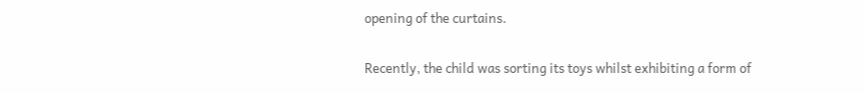opening of the curtains.

Recently, the child was sorting its toys whilst exhibiting a form of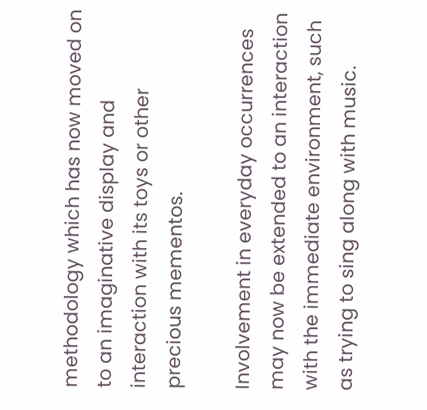methodology which has now moved on to an imaginative display and interaction with its toys or other precious mementos.

Involvement in everyday occurrences may now be extended to an interaction with the immediate environment, such as trying to sing along with music.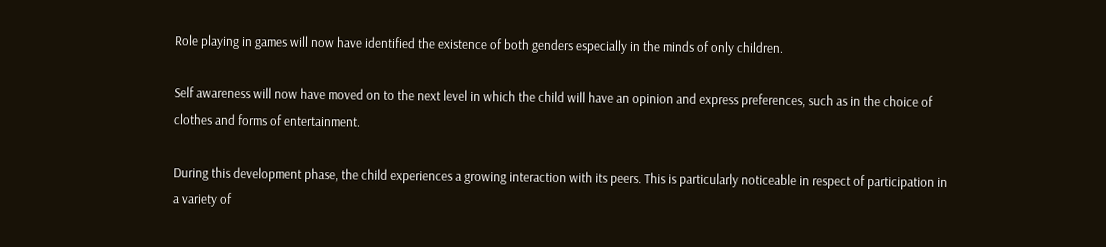Role playing in games will now have identified the existence of both genders especially in the minds of only children.

Self awareness will now have moved on to the next level in which the child will have an opinion and express preferences, such as in the choice of clothes and forms of entertainment.

During this development phase, the child experiences a growing interaction with its peers. This is particularly noticeable in respect of participation in a variety of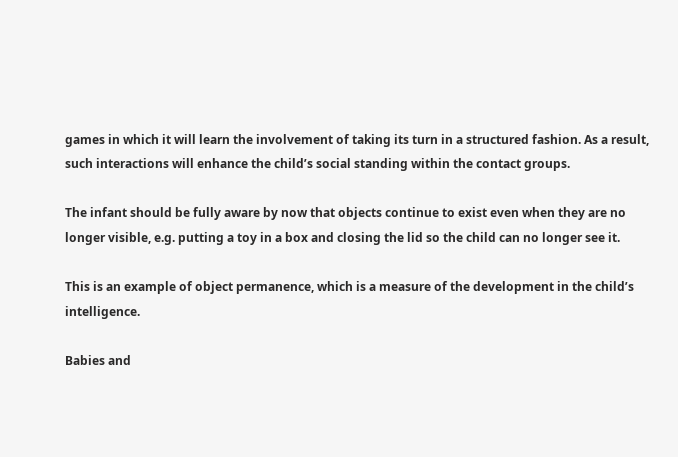games in which it will learn the involvement of taking its turn in a structured fashion. As a result, such interactions will enhance the child’s social standing within the contact groups.

The infant should be fully aware by now that objects continue to exist even when they are no longer visible, e.g. putting a toy in a box and closing the lid so the child can no longer see it.

This is an example of object permanence, which is a measure of the development in the child’s intelligence.

Babies and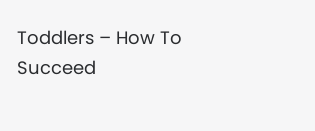Toddlers – How To Succeed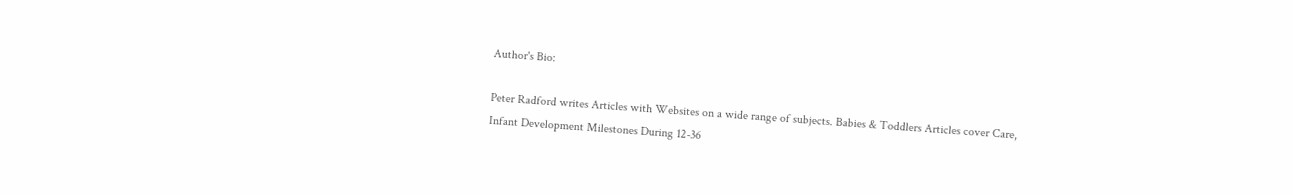Author's Bio:

Peter Radford writes Articles with Websites on a wide range of subjects. Babies & Toddlers Articles cover Care, Infant Development Milestones During 12-36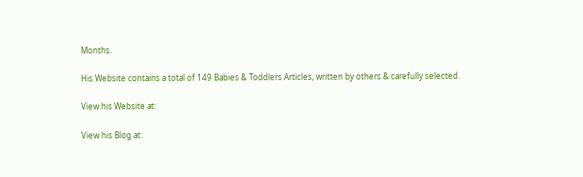Months.

His Website contains a total of 149 Babies & Toddlers Articles, written by others & carefully selected.

View his Website at:

View his Blog at: